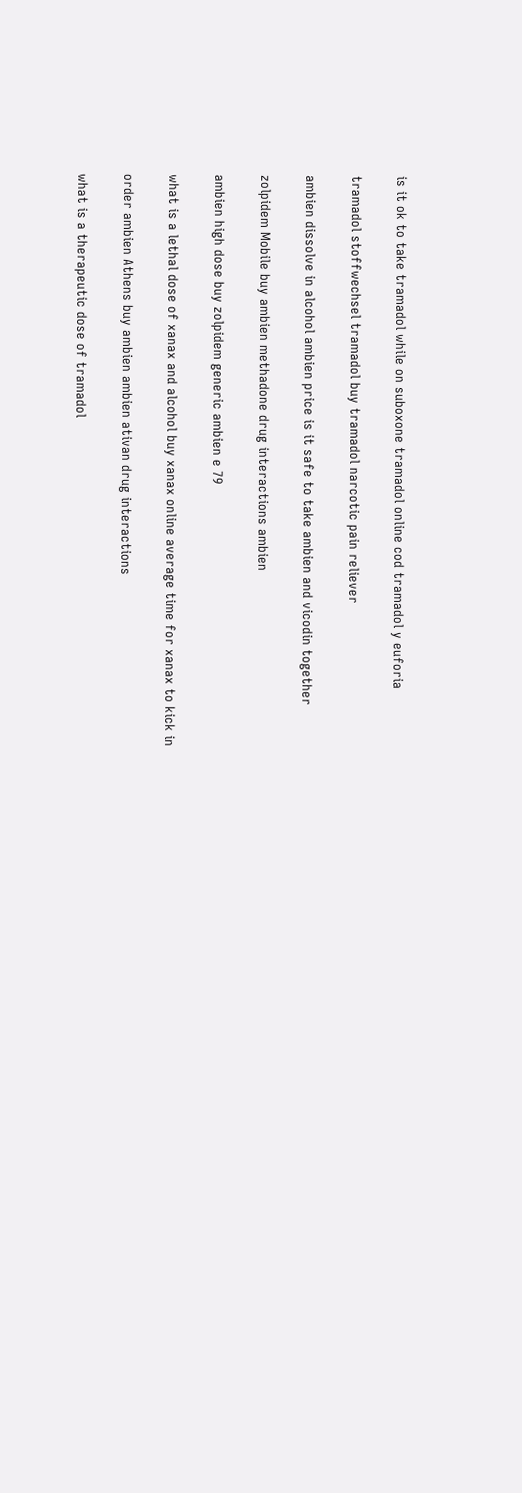is it ok to take tramadol while on suboxone tramadol online cod tramadol y euforia

tramadol stoffwechsel tramadol buy tramadol narcotic pain reliever

ambien dissolve in alcohol ambien price is it safe to take ambien and vicodin together

zolpidem Mobile buy ambien methadone drug interactions ambien

ambien high dose buy zolpidem generic ambien e 79

what is a lethal dose of xanax and alcohol buy xanax online average time for xanax to kick in

order ambien Athens buy ambien ambien ativan drug interactions

what is a therapeutic dose of tramadol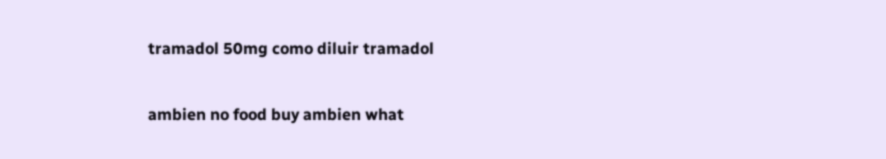tramadol 50mg como diluir tramadol

ambien no food buy ambien what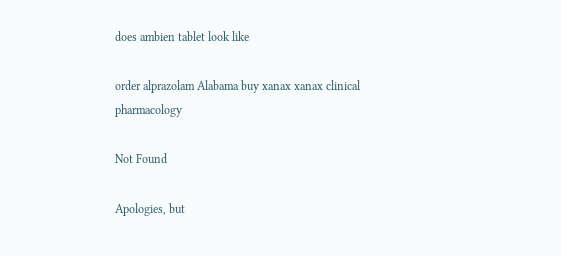does ambien tablet look like

order alprazolam Alabama buy xanax xanax clinical pharmacology

Not Found

Apologies, but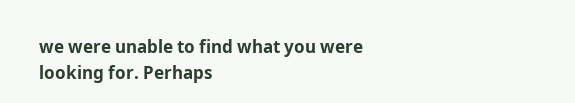we were unable to find what you were looking for. Perhaps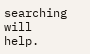searching will help.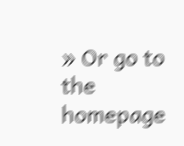» Or go to the homepage